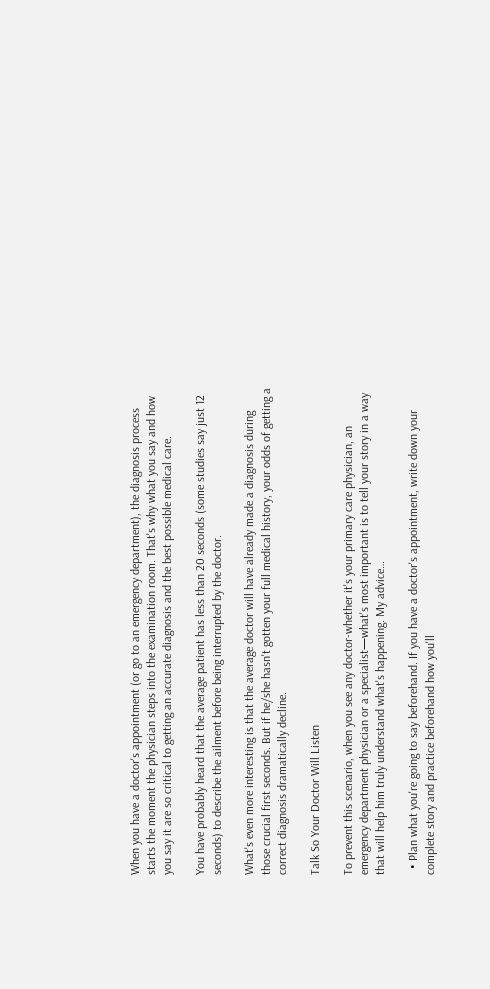When you have a doctor's appointment (or go to an emergency department), the diagnosis process starts the moment the physician steps into the examination room. That's why what you say and how you say it are so critical to getting an accurate diagnosis and the best possible medical care.

You have probably heard that the average patient has less than 20 seconds (some studies say just 12 seconds) to describe the ailment before being interrupted by the doctor.

What's even more interesting is that the average doctor will have already made a diagnosis during those crucial first seconds. But if he/she hasn't gotten your full medical history, your odds of getting a correct diagnosis dramatically decline.

Talk So Your Doctor Will Listen

To prevent this scenario, when you see any doctor-whether it's your primary care physician, an emergency department physician or a specialist—what's most important is to tell your story in a way that will help him truly understand what's happening. My advice…

  • Plan what you're going to say beforehand. If you have a doctor's appointment, write down your complete story and practice beforehand how you'll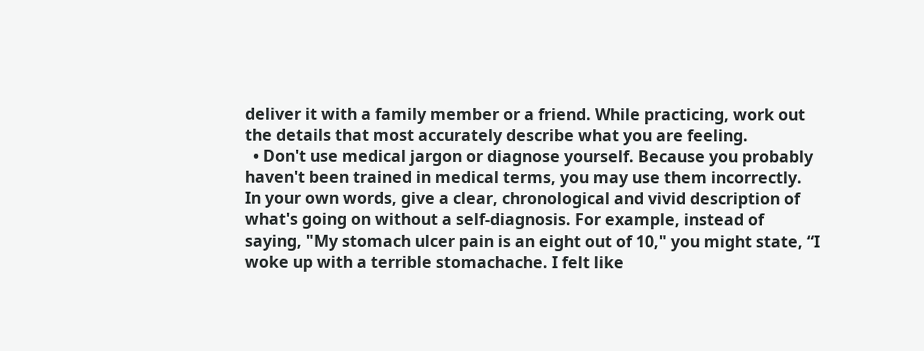deliver it with a family member or a friend. While practicing, work out the details that most accurately describe what you are feeling.
  • Don't use medical jargon or diagnose yourself. Because you probably haven't been trained in medical terms, you may use them incorrectly. In your own words, give a clear, chronological and vivid description of what's going on without a self-diagnosis. For example, instead of saying, "My stomach ulcer pain is an eight out of 10," you might state, “I woke up with a terrible stomachache. I felt like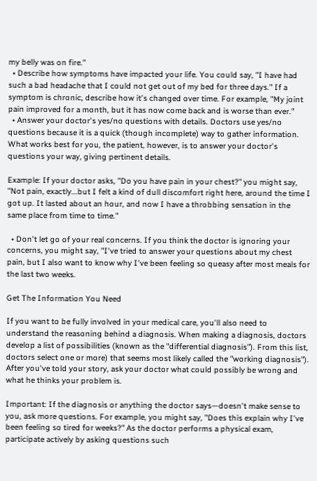my belly was on fire."
  • Describe how symptoms have impacted your life. You could say, "I have had such a bad headache that I could not get out of my bed for three days." If a symptom is chronic, describe how it's changed over time. For example, "My joint pain improved for a month, but it has now come back and is worse than ever."
  • Answer your doctor's yes/no questions with details. Doctors use yes/no questions because it is a quick (though incomplete) way to gather information. What works best for you, the patient, however, is to answer your doctor's questions your way, giving pertinent details.

Example: If your doctor asks, "Do you have pain in your chest?" you might say, "Not pain, exactly...but I felt a kind of dull discomfort right here, around the time I got up. It lasted about an hour, and now I have a throbbing sensation in the same place from time to time."

  • Don't let go of your real concerns. If you think the doctor is ignoring your concerns, you might say, "I've tried to answer your questions about my chest pain, but I also want to know why I've been feeling so queasy after most meals for the last two weeks.

Get The Information You Need

If you want to be fully involved in your medical care, you'll also need to understand the reasoning behind a diagnosis. When making a diagnosis, doctors develop a list of possibilities (known as the "differential diagnosis"). From this list, doctors select one or more) that seems most likely called the "working diagnosis"). After you've told your story, ask your doctor what could possibly be wrong and what he thinks your problem is.

Important: If the diagnosis or anything the doctor says—doesn't make sense to you, ask more questions. For example, you might say, "Does this explain why I've been feeling so tired for weeks?" As the doctor performs a physical exam, participate actively by asking questions such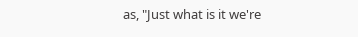as, "Just what is it we're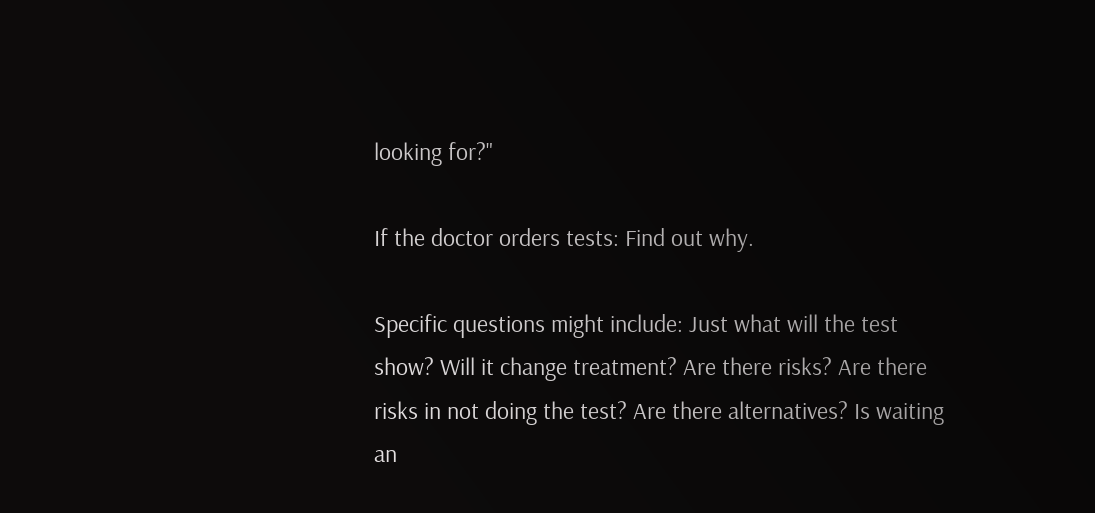looking for?"

If the doctor orders tests: Find out why.

Specific questions might include: Just what will the test show? Will it change treatment? Are there risks? Are there risks in not doing the test? Are there alternatives? Is waiting an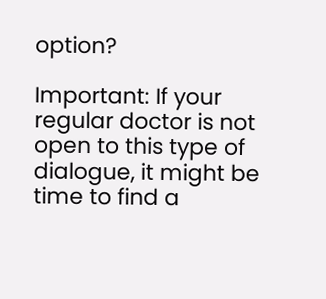option?

Important: If your regular doctor is not open to this type of dialogue, it might be time to find a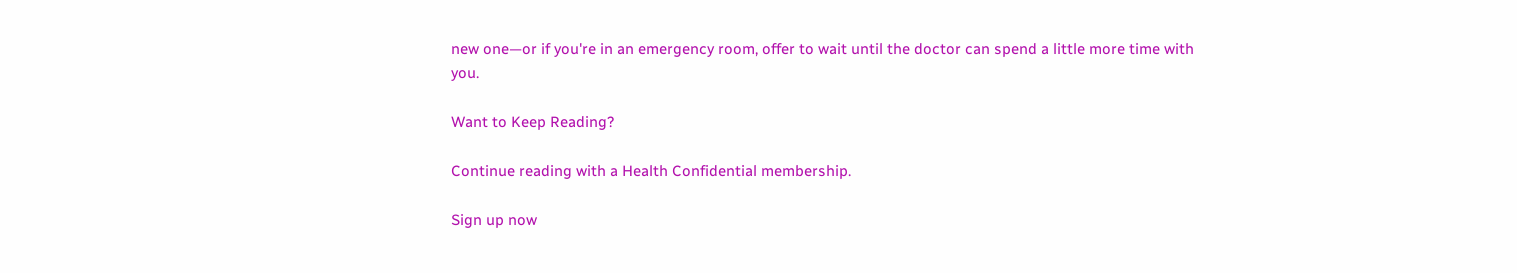new one—or if you're in an emergency room, offer to wait until the doctor can spend a little more time with you.

Want to Keep Reading?

Continue reading with a Health Confidential membership.

Sign up now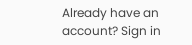Already have an account? Sign in